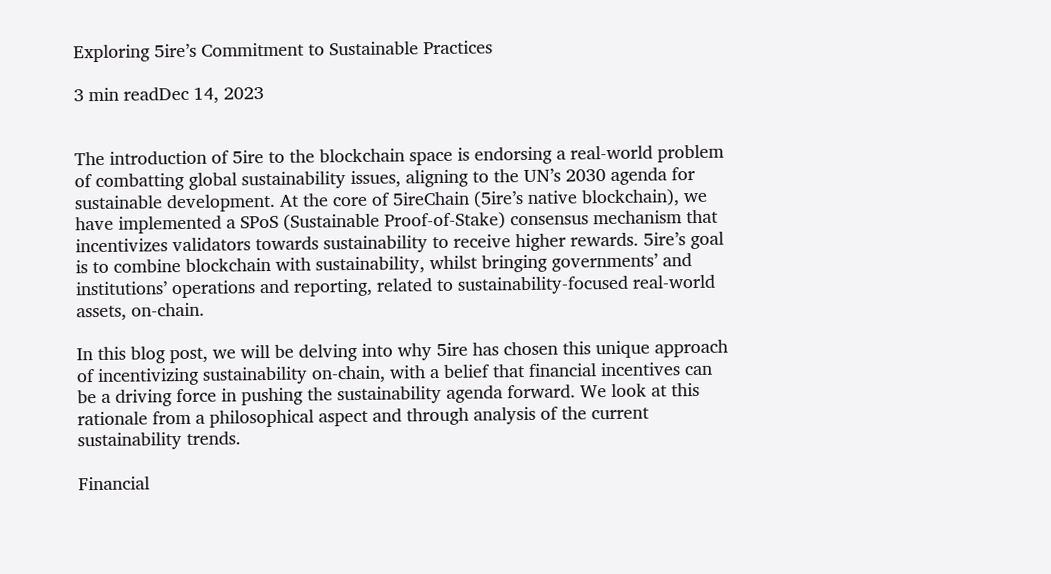Exploring 5ire’s Commitment to Sustainable Practices

3 min readDec 14, 2023


The introduction of 5ire to the blockchain space is endorsing a real-world problem of combatting global sustainability issues, aligning to the UN’s 2030 agenda for sustainable development. At the core of 5ireChain (5ire’s native blockchain), we have implemented a SPoS (Sustainable Proof-of-Stake) consensus mechanism that incentivizes validators towards sustainability to receive higher rewards. 5ire’s goal is to combine blockchain with sustainability, whilst bringing governments’ and institutions’ operations and reporting, related to sustainability-focused real-world assets, on-chain.

In this blog post, we will be delving into why 5ire has chosen this unique approach of incentivizing sustainability on-chain, with a belief that financial incentives can be a driving force in pushing the sustainability agenda forward. We look at this rationale from a philosophical aspect and through analysis of the current sustainability trends.

Financial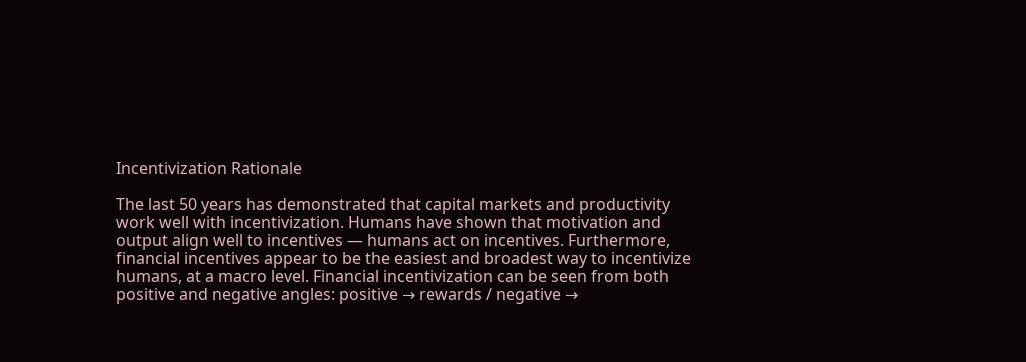Incentivization Rationale

The last 50 years has demonstrated that capital markets and productivity work well with incentivization. Humans have shown that motivation and output align well to incentives — humans act on incentives. Furthermore, financial incentives appear to be the easiest and broadest way to incentivize humans, at a macro level. Financial incentivization can be seen from both positive and negative angles: positive → rewards / negative →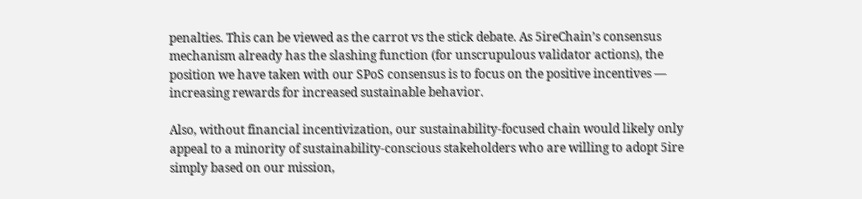penalties. This can be viewed as the carrot vs the stick debate. As 5ireChain’s consensus mechanism already has the slashing function (for unscrupulous validator actions), the position we have taken with our SPoS consensus is to focus on the positive incentives — increasing rewards for increased sustainable behavior.

Also, without financial incentivization, our sustainability-focused chain would likely only appeal to a minority of sustainability-conscious stakeholders who are willing to adopt 5ire simply based on our mission,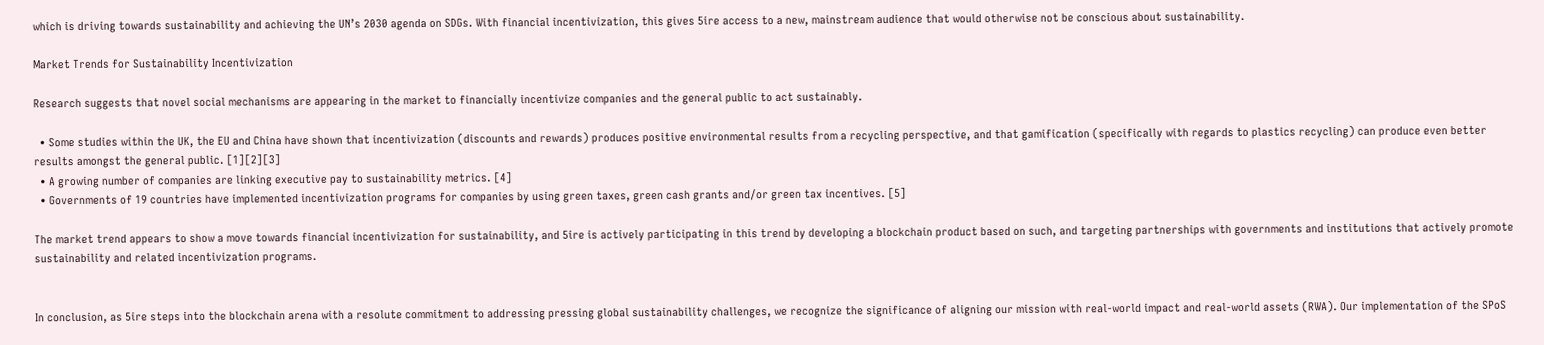which is driving towards sustainability and achieving the UN’s 2030 agenda on SDGs. With financial incentivization, this gives 5ire access to a new, mainstream audience that would otherwise not be conscious about sustainability.

Market Trends for Sustainability Incentivization

Research suggests that novel social mechanisms are appearing in the market to financially incentivize companies and the general public to act sustainably.

  • Some studies within the UK, the EU and China have shown that incentivization (discounts and rewards) produces positive environmental results from a recycling perspective, and that gamification (specifically with regards to plastics recycling) can produce even better results amongst the general public. [1][2][3]
  • A growing number of companies are linking executive pay to sustainability metrics. [4]
  • Governments of 19 countries have implemented incentivization programs for companies by using green taxes, green cash grants and/or green tax incentives. [5]

The market trend appears to show a move towards financial incentivization for sustainability, and 5ire is actively participating in this trend by developing a blockchain product based on such, and targeting partnerships with governments and institutions that actively promote sustainability and related incentivization programs.


In conclusion, as 5ire steps into the blockchain arena with a resolute commitment to addressing pressing global sustainability challenges, we recognize the significance of aligning our mission with real-world impact and real-world assets (RWA). Our implementation of the SPoS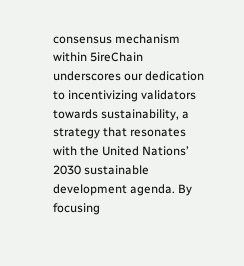consensus mechanism within 5ireChain underscores our dedication to incentivizing validators towards sustainability, a strategy that resonates with the United Nations’ 2030 sustainable development agenda. By focusing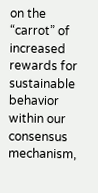on the “carrot” of increased rewards for sustainable behavior within our consensus mechanism,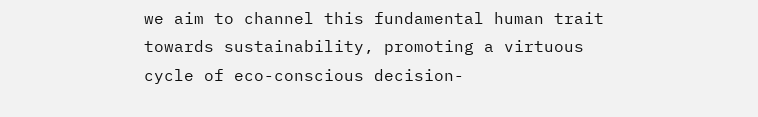we aim to channel this fundamental human trait towards sustainability, promoting a virtuous cycle of eco-conscious decision-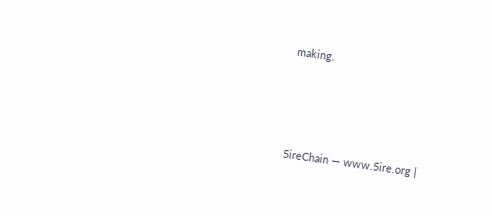making.




5ireChain — www.5ire.org |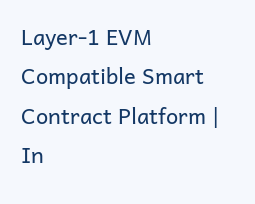Layer-1 EVM Compatible Smart Contract Platform | In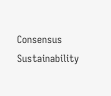Consensus Sustainability